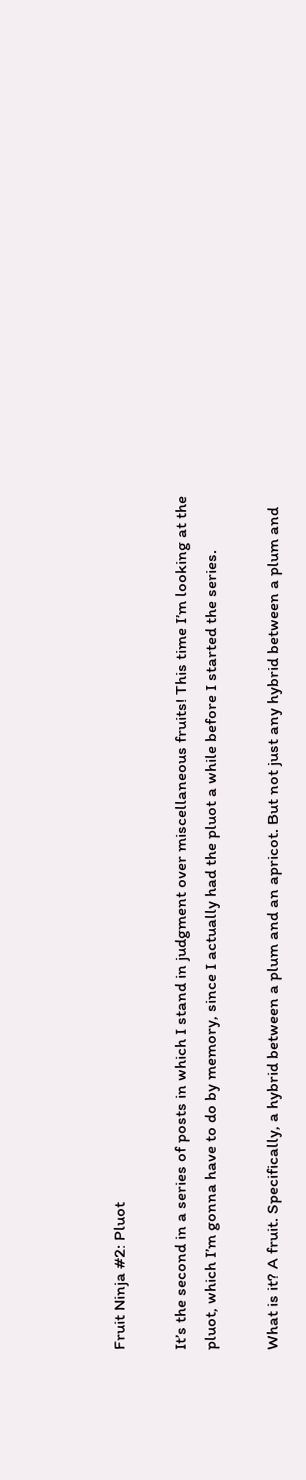Fruit Ninja #2: Pluot

It’s the second in a series of posts in which I stand in judgment over miscellaneous fruits! This time I’m looking at the pluot, which I’m gonna have to do by memory, since I actually had the pluot a while before I started the series.

What is it? A fruit. Specifically, a hybrid between a plum and an apricot. But not just any hybrid between a plum and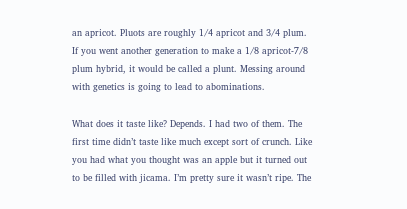an apricot. Pluots are roughly 1/4 apricot and 3/4 plum. If you went another generation to make a 1/8 apricot-7/8 plum hybrid, it would be called a plunt. Messing around with genetics is going to lead to abominations.

What does it taste like? Depends. I had two of them. The first time didn’t taste like much except sort of crunch. Like you had what you thought was an apple but it turned out to be filled with jicama. I’m pretty sure it wasn’t ripe. The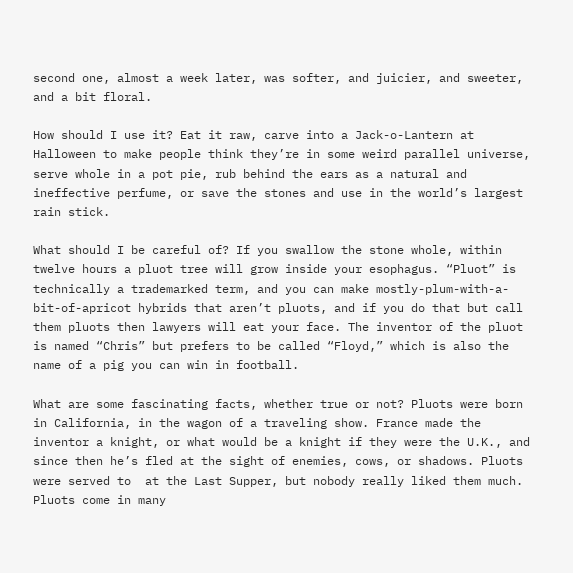second one, almost a week later, was softer, and juicier, and sweeter, and a bit floral.

How should I use it? Eat it raw, carve into a Jack-o-Lantern at Halloween to make people think they’re in some weird parallel universe, serve whole in a pot pie, rub behind the ears as a natural and ineffective perfume, or save the stones and use in the world’s largest rain stick.

What should I be careful of? If you swallow the stone whole, within twelve hours a pluot tree will grow inside your esophagus. “Pluot” is technically a trademarked term, and you can make mostly-plum-with-a-bit-of-apricot hybrids that aren’t pluots, and if you do that but call them pluots then lawyers will eat your face. The inventor of the pluot is named “Chris” but prefers to be called “Floyd,” which is also the name of a pig you can win in football.

What are some fascinating facts, whether true or not? Pluots were born in California, in the wagon of a traveling show. France made the inventor a knight, or what would be a knight if they were the U.K., and since then he’s fled at the sight of enemies, cows, or shadows. Pluots were served to  at the Last Supper, but nobody really liked them much. Pluots come in many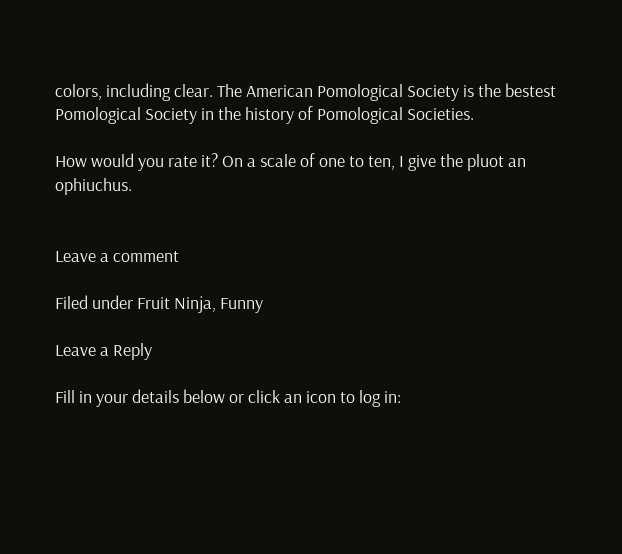colors, including clear. The American Pomological Society is the bestest Pomological Society in the history of Pomological Societies.

How would you rate it? On a scale of one to ten, I give the pluot an ophiuchus.


Leave a comment

Filed under Fruit Ninja, Funny

Leave a Reply

Fill in your details below or click an icon to log in: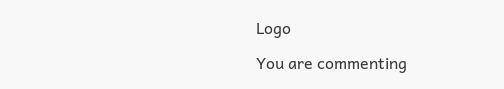Logo

You are commenting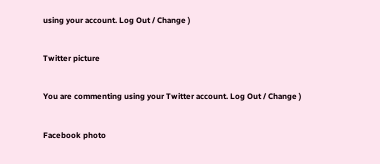using your account. Log Out / Change )

Twitter picture

You are commenting using your Twitter account. Log Out / Change )

Facebook photo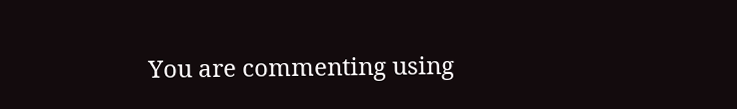You are commenting using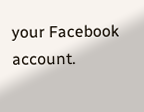your Facebook account.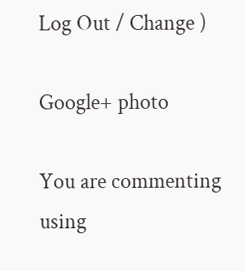Log Out / Change )

Google+ photo

You are commenting using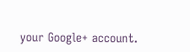your Google+ account.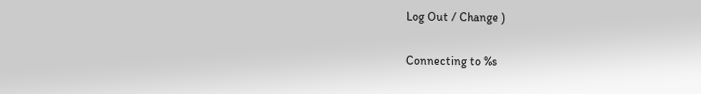Log Out / Change )

Connecting to %s